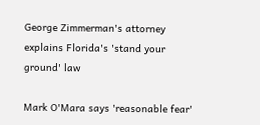George Zimmerman's attorney explains Florida's 'stand your ground' law

Mark O'Mara says 'reasonable fear'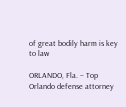of great bodily harm is key to law

ORLANDO, Fla. – Top Orlando defense attorney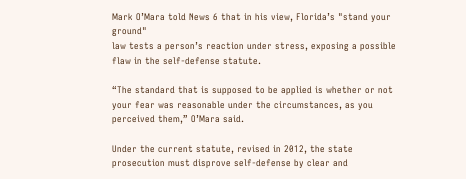Mark O’Mara told News 6 that in his view, Florida’s "stand your ground"
law tests a person’s reaction under stress, exposing a possible flaw in the self-defense statute.

“The standard that is supposed to be applied is whether or not your fear was reasonable under the circumstances, as you perceived them,” O’Mara said.

Under the current statute, revised in 2012, the state prosecution must disprove self-defense by clear and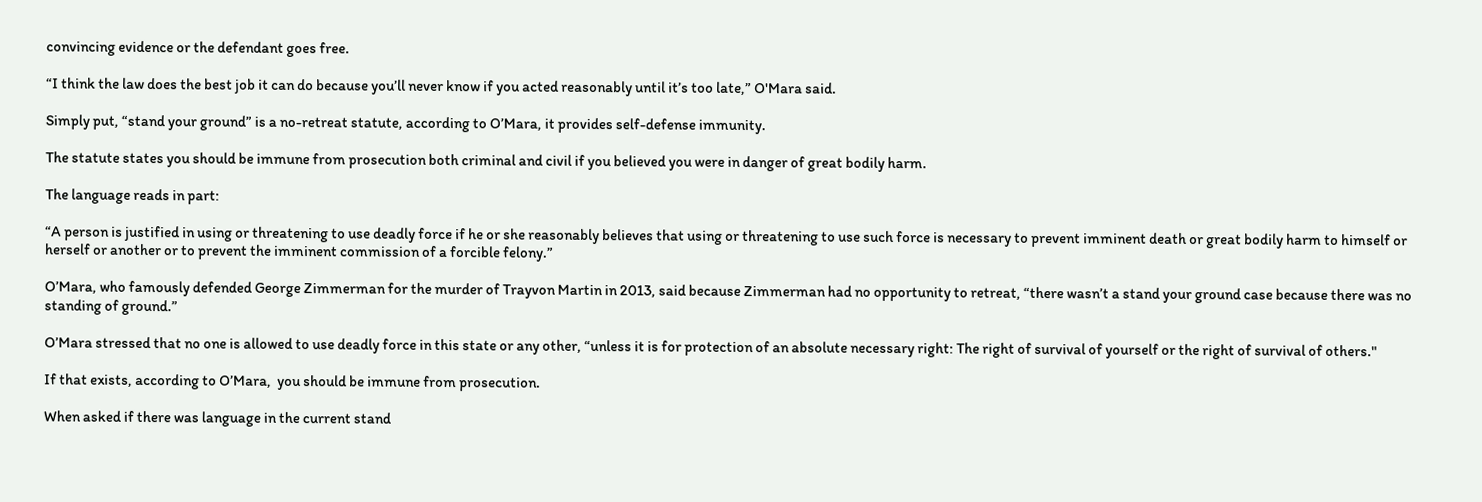convincing evidence or the defendant goes free.

“I think the law does the best job it can do because you’ll never know if you acted reasonably until it’s too late,” O'Mara said.

Simply put, “stand your ground” is a no-retreat statute, according to O’Mara, it provides self-defense immunity.

The statute states you should be immune from prosecution both criminal and civil if you believed you were in danger of great bodily harm.

The language reads in part:

“A person is justified in using or threatening to use deadly force if he or she reasonably believes that using or threatening to use such force is necessary to prevent imminent death or great bodily harm to himself or herself or another or to prevent the imminent commission of a forcible felony.”

O’Mara, who famously defended George Zimmerman for the murder of Trayvon Martin in 2013, said because Zimmerman had no opportunity to retreat, “there wasn’t a stand your ground case because there was no standing of ground.”

O’Mara stressed that no one is allowed to use deadly force in this state or any other, “unless it is for protection of an absolute necessary right: The right of survival of yourself or the right of survival of others."

If that exists, according to O’Mara,  you should be immune from prosecution.

When asked if there was language in the current stand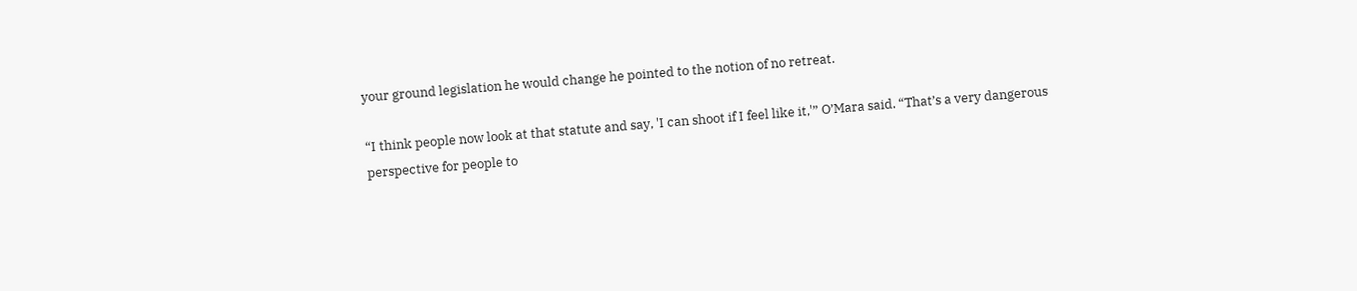your ground legislation he would change he pointed to the notion of no retreat.

“I think people now look at that statute and say, 'I can shoot if I feel like it,'” O’Mara said. “That’s a very dangerous perspective for people to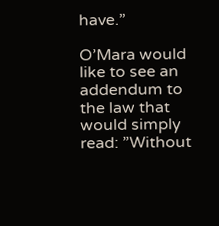have.”

O’Mara would like to see an addendum to the law that would simply read: ”Without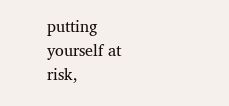putting yourself at risk,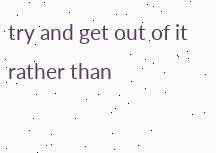try and get out of it rather than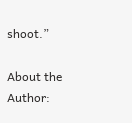shoot.”

About the Author: